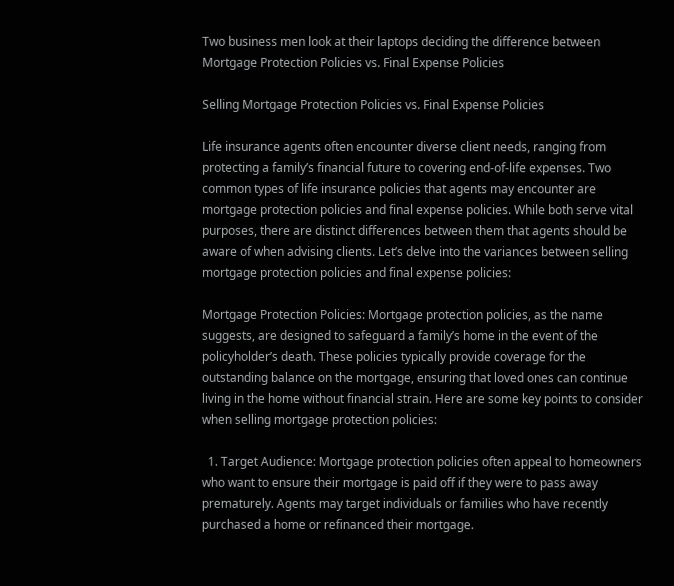Two business men look at their laptops deciding the difference between Mortgage Protection Policies vs. Final Expense Policies

Selling Mortgage Protection Policies vs. Final Expense Policies

Life insurance agents often encounter diverse client needs, ranging from protecting a family’s financial future to covering end-of-life expenses. Two common types of life insurance policies that agents may encounter are mortgage protection policies and final expense policies. While both serve vital purposes, there are distinct differences between them that agents should be aware of when advising clients. Let’s delve into the variances between selling mortgage protection policies and final expense policies:

Mortgage Protection Policies: Mortgage protection policies, as the name suggests, are designed to safeguard a family’s home in the event of the policyholder’s death. These policies typically provide coverage for the outstanding balance on the mortgage, ensuring that loved ones can continue living in the home without financial strain. Here are some key points to consider when selling mortgage protection policies:

  1. Target Audience: Mortgage protection policies often appeal to homeowners who want to ensure their mortgage is paid off if they were to pass away prematurely. Agents may target individuals or families who have recently purchased a home or refinanced their mortgage.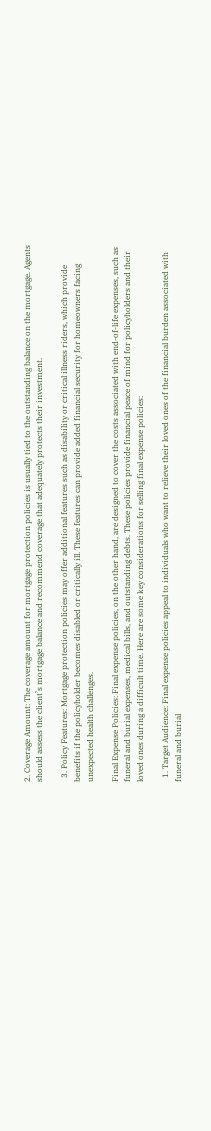2. Coverage Amount: The coverage amount for mortgage protection policies is usually tied to the outstanding balance on the mortgage. Agents should assess the client’s mortgage balance and recommend coverage that adequately protects their investment.

  3. Policy Features: Mortgage protection policies may offer additional features such as disability or critical illness riders, which provide benefits if the policyholder becomes disabled or critically ill. These features can provide added financial security for homeowners facing unexpected health challenges.

Final Expense Policies: Final expense policies, on the other hand, are designed to cover the costs associated with end-of-life expenses, such as funeral and burial expenses, medical bills, and outstanding debts. These policies provide financial peace of mind for policyholders and their loved ones during a difficult time. Here are some key considerations for selling final expense policies:

  1. Target Audience: Final expense policies appeal to individuals who want to relieve their loved ones of the financial burden associated with funeral and burial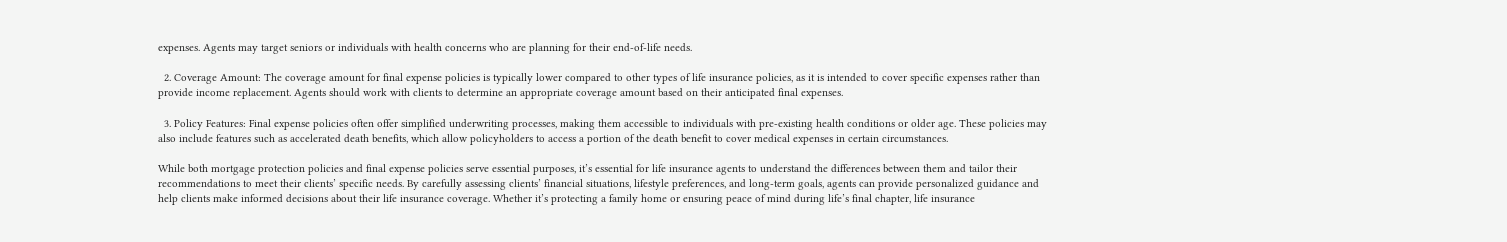expenses. Agents may target seniors or individuals with health concerns who are planning for their end-of-life needs.

  2. Coverage Amount: The coverage amount for final expense policies is typically lower compared to other types of life insurance policies, as it is intended to cover specific expenses rather than provide income replacement. Agents should work with clients to determine an appropriate coverage amount based on their anticipated final expenses.

  3. Policy Features: Final expense policies often offer simplified underwriting processes, making them accessible to individuals with pre-existing health conditions or older age. These policies may also include features such as accelerated death benefits, which allow policyholders to access a portion of the death benefit to cover medical expenses in certain circumstances.

While both mortgage protection policies and final expense policies serve essential purposes, it’s essential for life insurance agents to understand the differences between them and tailor their recommendations to meet their clients’ specific needs. By carefully assessing clients’ financial situations, lifestyle preferences, and long-term goals, agents can provide personalized guidance and help clients make informed decisions about their life insurance coverage. Whether it’s protecting a family home or ensuring peace of mind during life’s final chapter, life insurance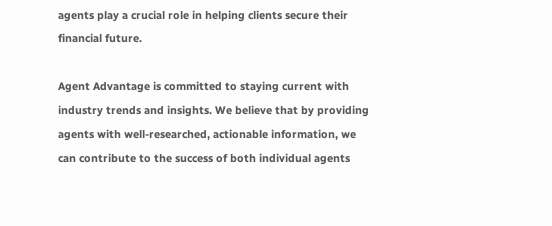agents play a crucial role in helping clients secure their financial future.

Agent Advantage is committed to staying current with industry trends and insights. We believe that by providing agents with well-researched, actionable information, we can contribute to the success of both individual agents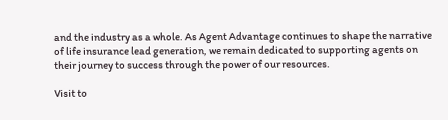and the industry as a whole. As Agent Advantage continues to shape the narrative of life insurance lead generation, we remain dedicated to supporting agents on their journey to success through the power of our resources.

Visit to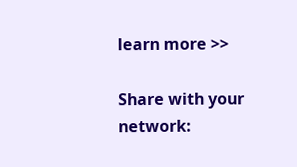learn more >>

Share with your network: